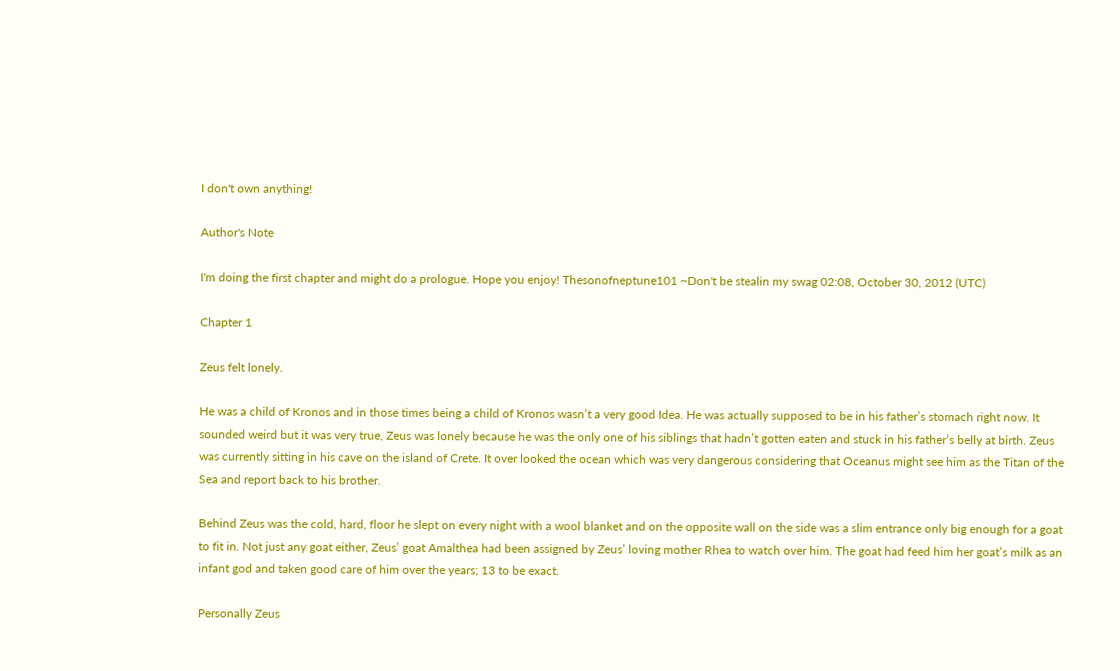I don't own anything!

Author's Note

I'm doing the first chapter and might do a prologue. Hope you enjoy! Thesonofneptune101 ~Don't be stealin my swag 02:08, October 30, 2012 (UTC)

Chapter 1

Zeus felt lonely.

He was a child of Kronos and in those times being a child of Kronos wasn’t a very good Idea. He was actually supposed to be in his father’s stomach right now. It sounded weird but it was very true, Zeus was lonely because he was the only one of his siblings that hadn’t gotten eaten and stuck in his father’s belly at birth. Zeus was currently sitting in his cave on the island of Crete. It over looked the ocean which was very dangerous considering that Oceanus might see him as the Titan of the Sea and report back to his brother.

Behind Zeus was the cold, hard, floor he slept on every night with a wool blanket and on the opposite wall on the side was a slim entrance only big enough for a goat to fit in. Not just any goat either, Zeus’ goat Amalthea had been assigned by Zeus’ loving mother Rhea to watch over him. The goat had feed him her goat’s milk as an infant god and taken good care of him over the years; 13 to be exact.

Personally Zeus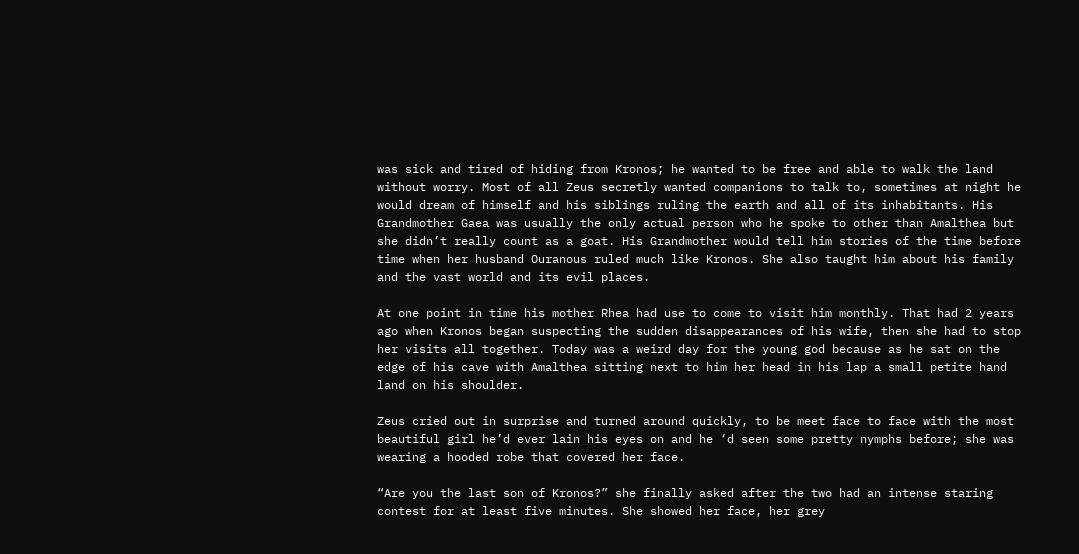was sick and tired of hiding from Kronos; he wanted to be free and able to walk the land without worry. Most of all Zeus secretly wanted companions to talk to, sometimes at night he would dream of himself and his siblings ruling the earth and all of its inhabitants. His Grandmother Gaea was usually the only actual person who he spoke to other than Amalthea but she didn’t really count as a goat. His Grandmother would tell him stories of the time before time when her husband Ouranous ruled much like Kronos. She also taught him about his family and the vast world and its evil places.

At one point in time his mother Rhea had use to come to visit him monthly. That had 2 years ago when Kronos began suspecting the sudden disappearances of his wife, then she had to stop her visits all together. Today was a weird day for the young god because as he sat on the edge of his cave with Amalthea sitting next to him her head in his lap a small petite hand land on his shoulder.

Zeus cried out in surprise and turned around quickly, to be meet face to face with the most beautiful girl he’d ever lain his eyes on and he ‘d seen some pretty nymphs before; she was wearing a hooded robe that covered her face.

“Are you the last son of Kronos?” she finally asked after the two had an intense staring contest for at least five minutes. She showed her face, her grey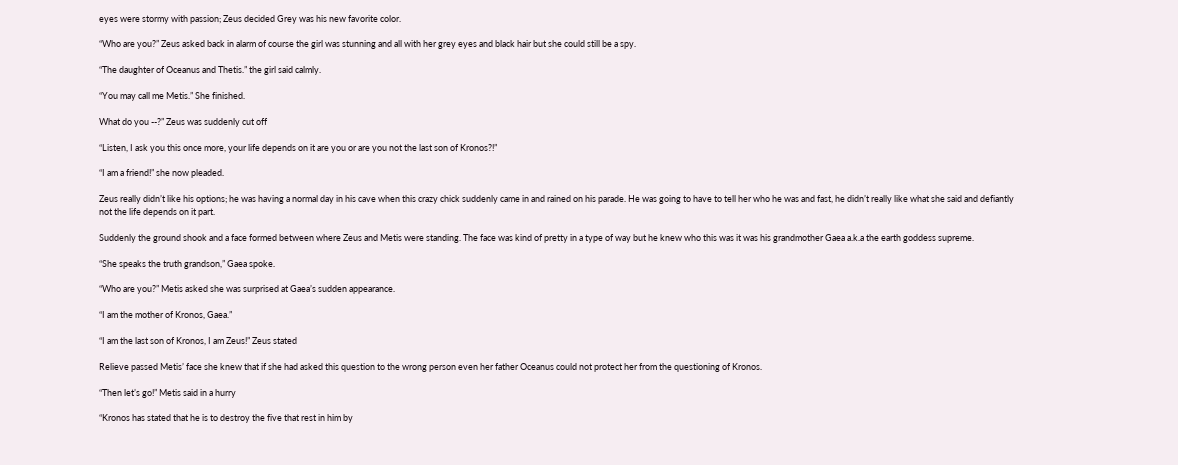eyes were stormy with passion; Zeus decided Grey was his new favorite color.

“Who are you?” Zeus asked back in alarm of course the girl was stunning and all with her grey eyes and black hair but she could still be a spy.

“The daughter of Oceanus and Thetis.” the girl said calmly.

“You may call me Metis.” She finished.

What do you --?” Zeus was suddenly cut off

“Listen, I ask you this once more, your life depends on it are you or are you not the last son of Kronos?!”

“I am a friend!” she now pleaded.

Zeus really didn’t like his options; he was having a normal day in his cave when this crazy chick suddenly came in and rained on his parade. He was going to have to tell her who he was and fast, he didn’t really like what she said and defiantly not the life depends on it part.

Suddenly the ground shook and a face formed between where Zeus and Metis were standing. The face was kind of pretty in a type of way but he knew who this was it was his grandmother Gaea a.k.a the earth goddess supreme.

“She speaks the truth grandson,” Gaea spoke.

“Who are you?” Metis asked she was surprised at Gaea’s sudden appearance.

“I am the mother of Kronos, Gaea.”

“I am the last son of Kronos, I am Zeus!” Zeus stated

Relieve passed Metis’ face she knew that if she had asked this question to the wrong person even her father Oceanus could not protect her from the questioning of Kronos.

“Then let’s go!” Metis said in a hurry

“Kronos has stated that he is to destroy the five that rest in him by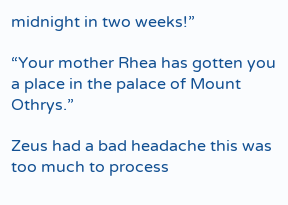midnight in two weeks!”

“Your mother Rhea has gotten you a place in the palace of Mount Othrys.”

Zeus had a bad headache this was too much to process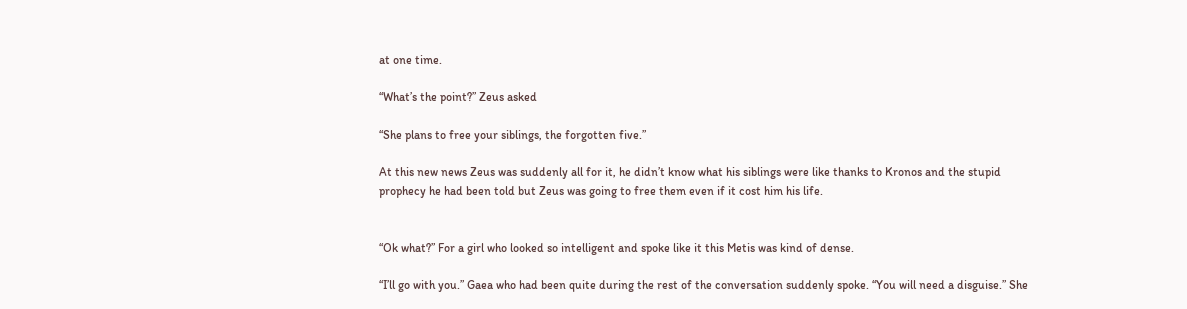at one time.

“What’s the point?” Zeus asked

“She plans to free your siblings, the forgotten five.”

At this new news Zeus was suddenly all for it, he didn’t know what his siblings were like thanks to Kronos and the stupid prophecy he had been told but Zeus was going to free them even if it cost him his life.


“Ok what?” For a girl who looked so intelligent and spoke like it this Metis was kind of dense.

“I’ll go with you.” Gaea who had been quite during the rest of the conversation suddenly spoke. “You will need a disguise.” She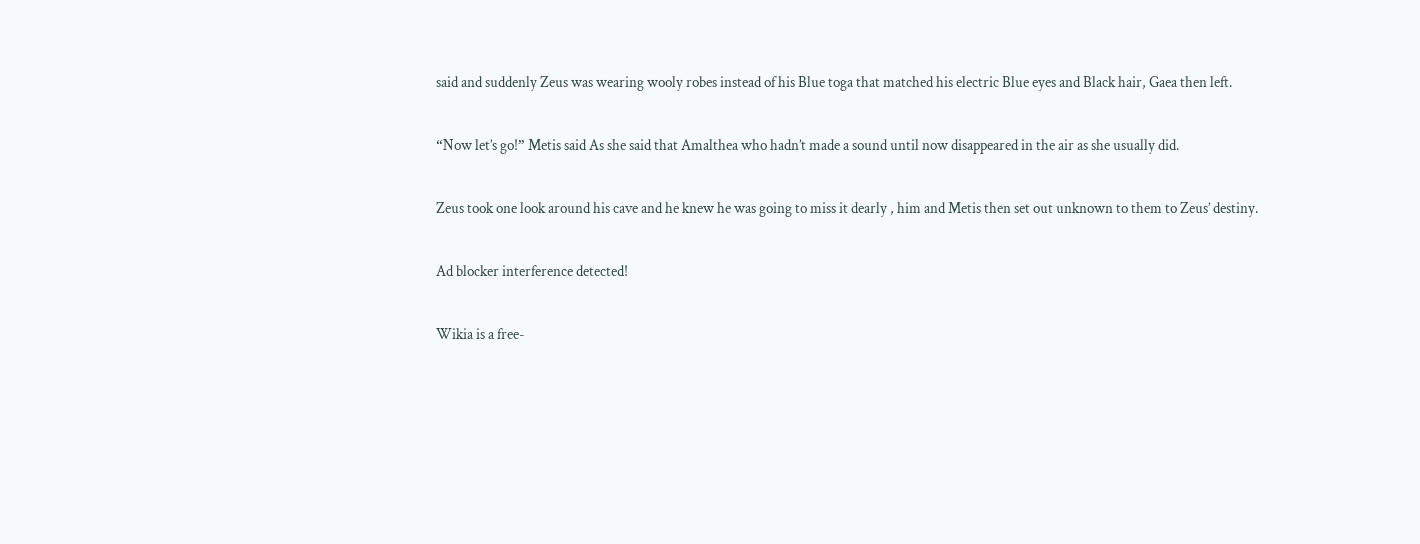said and suddenly Zeus was wearing wooly robes instead of his Blue toga that matched his electric Blue eyes and Black hair, Gaea then left.

“Now let’s go!” Metis said As she said that Amalthea who hadn’t made a sound until now disappeared in the air as she usually did.

Zeus took one look around his cave and he knew he was going to miss it dearly , him and Metis then set out unknown to them to Zeus’ destiny.

Ad blocker interference detected!

Wikia is a free-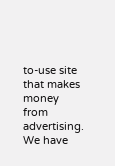to-use site that makes money from advertising. We have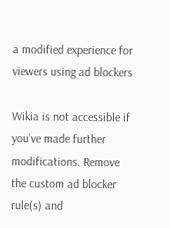a modified experience for viewers using ad blockers

Wikia is not accessible if you’ve made further modifications. Remove the custom ad blocker rule(s) and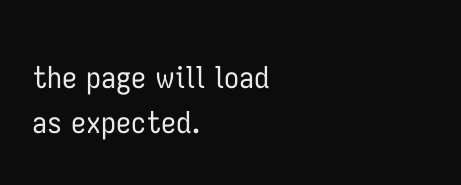the page will load as expected.